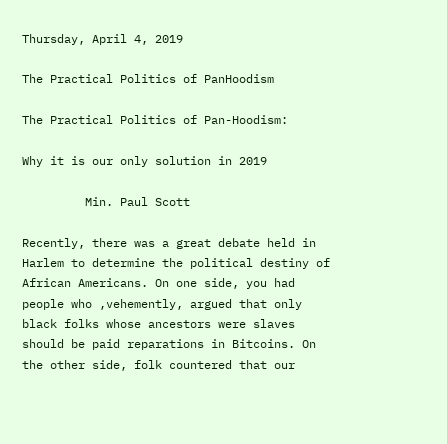Thursday, April 4, 2019

The Practical Politics of PanHoodism

The Practical Politics of Pan-Hoodism:

Why it is our only solution in 2019

         Min. Paul Scott

Recently, there was a great debate held in Harlem to determine the political destiny of African Americans. On one side, you had people who ,vehemently, argued that only black folks whose ancestors were slaves should be paid reparations in Bitcoins. On the other side, folk countered that our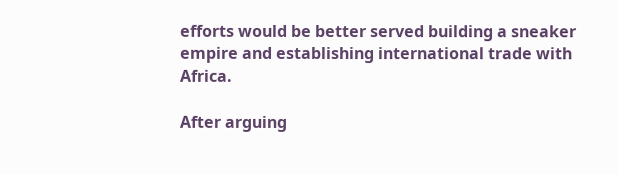efforts would be better served building a sneaker empire and establishing international trade with Africa.

After arguing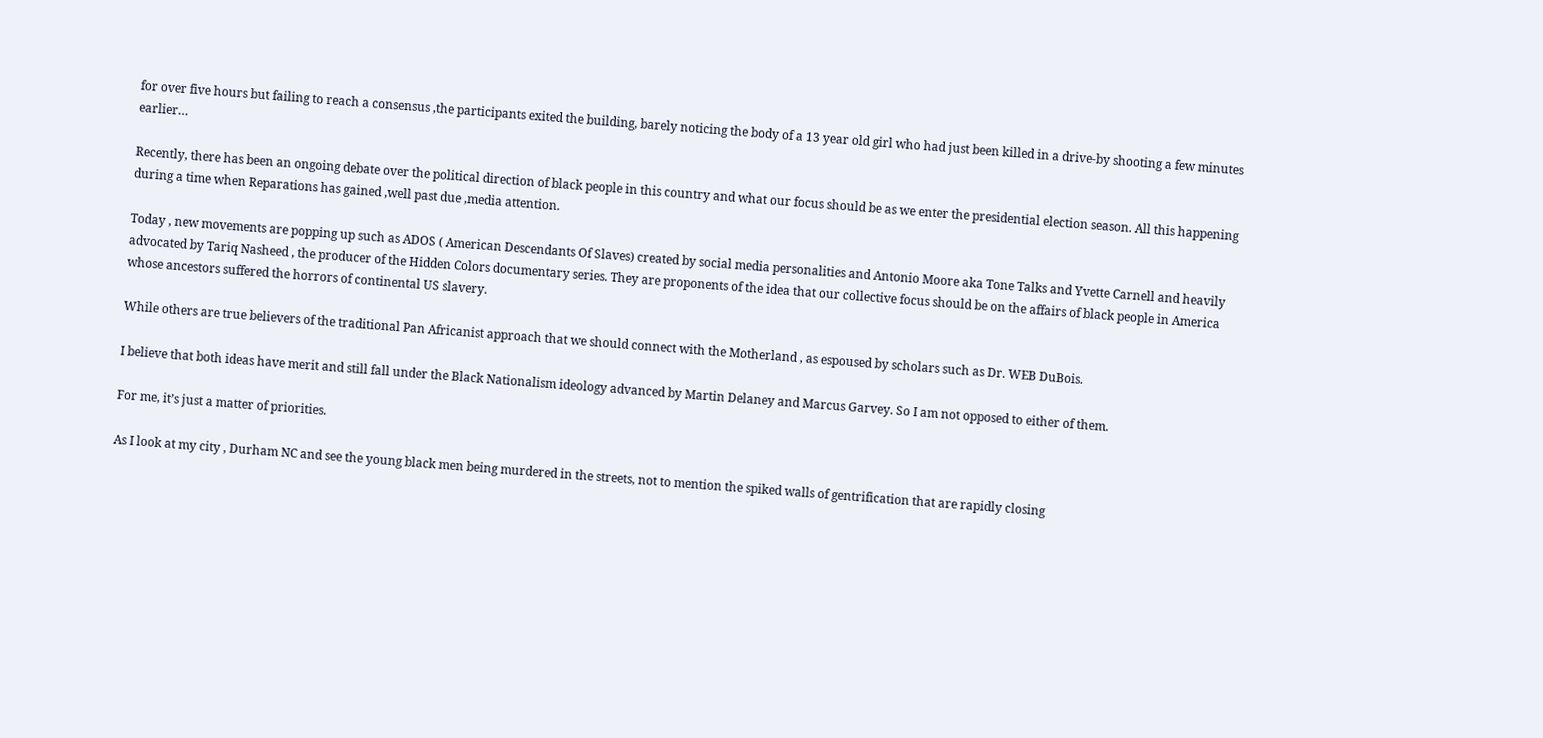for over five hours but failing to reach a consensus ,the participants exited the building, barely noticing the body of a 13 year old girl who had just been killed in a drive-by shooting a few minutes earlier…

Recently, there has been an ongoing debate over the political direction of black people in this country and what our focus should be as we enter the presidential election season. All this happening during a time when Reparations has gained ,well past due ,media attention.

Today , new movements are popping up such as ADOS ( American Descendants Of Slaves) created by social media personalities and Antonio Moore aka Tone Talks and Yvette Carnell and heavily advocated by Tariq Nasheed , the producer of the Hidden Colors documentary series. They are proponents of the idea that our collective focus should be on the affairs of black people in America whose ancestors suffered the horrors of continental US slavery.

While others are true believers of the traditional Pan Africanist approach that we should connect with the Motherland , as espoused by scholars such as Dr. WEB DuBois.

I believe that both ideas have merit and still fall under the Black Nationalism ideology advanced by Martin Delaney and Marcus Garvey. So I am not opposed to either of them.

For me, it’s just a matter of priorities.

As I look at my city , Durham NC and see the young black men being murdered in the streets, not to mention the spiked walls of gentrification that are rapidly closing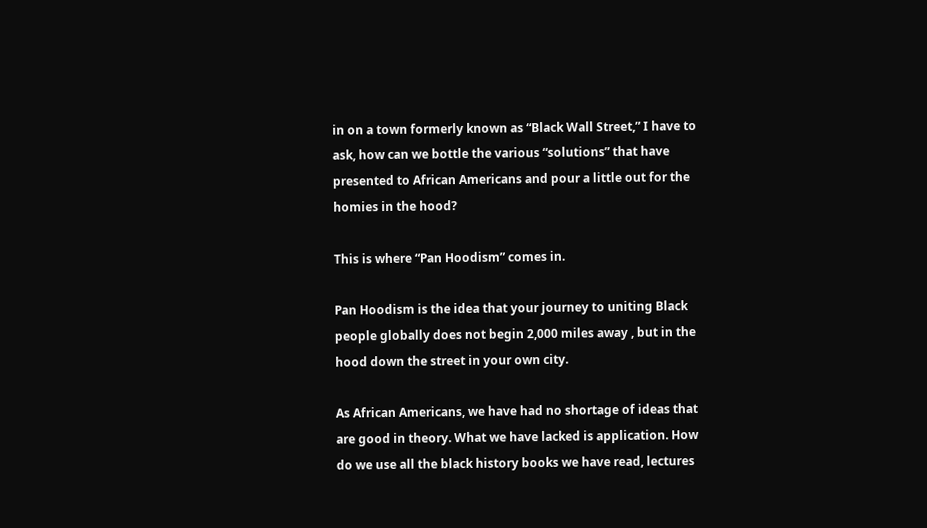in on a town formerly known as “Black Wall Street,” I have to ask, how can we bottle the various “solutions” that have presented to African Americans and pour a little out for the homies in the hood?

This is where “Pan Hoodism” comes in.

Pan Hoodism is the idea that your journey to uniting Black people globally does not begin 2,000 miles away , but in the hood down the street in your own city.

As African Americans, we have had no shortage of ideas that are good in theory. What we have lacked is application. How do we use all the black history books we have read, lectures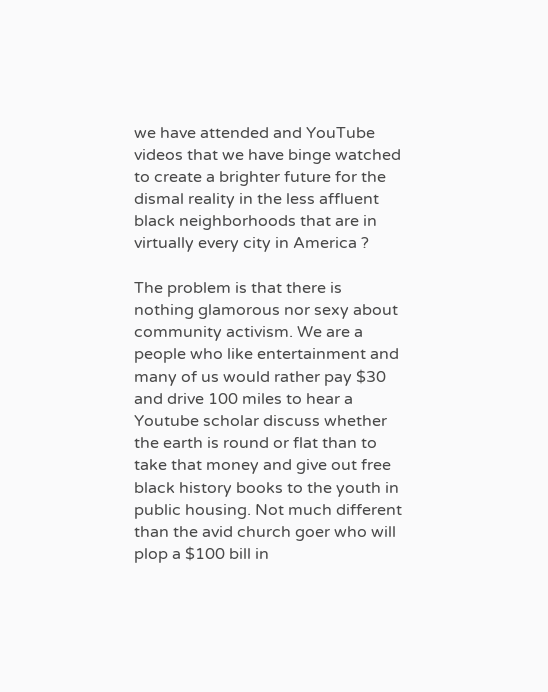we have attended and YouTube videos that we have binge watched to create a brighter future for the dismal reality in the less affluent black neighborhoods that are in virtually every city in America ?

The problem is that there is nothing glamorous nor sexy about community activism. We are a people who like entertainment and many of us would rather pay $30 and drive 100 miles to hear a Youtube scholar discuss whether the earth is round or flat than to take that money and give out free black history books to the youth in public housing. Not much different than the avid church goer who will plop a $100 bill in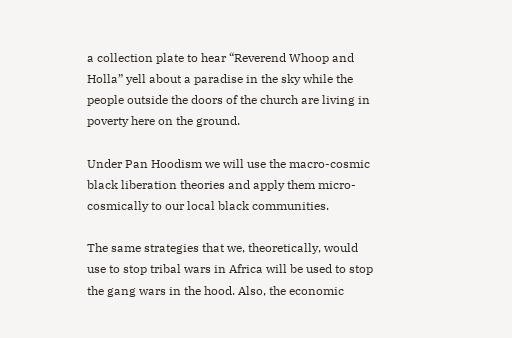a collection plate to hear “Reverend Whoop and Holla” yell about a paradise in the sky while the people outside the doors of the church are living in poverty here on the ground.

Under Pan Hoodism we will use the macro-cosmic black liberation theories and apply them micro-cosmically to our local black communities.

The same strategies that we, theoretically, would use to stop tribal wars in Africa will be used to stop the gang wars in the hood. Also, the economic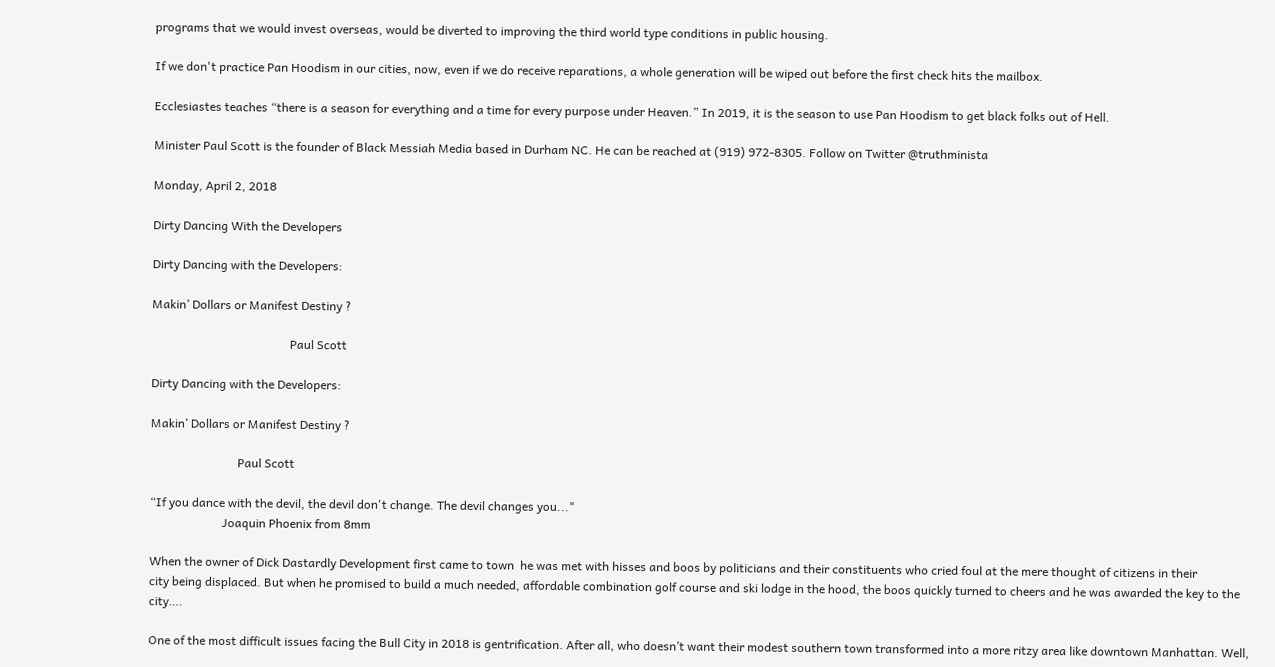programs that we would invest overseas, would be diverted to improving the third world type conditions in public housing.

If we don't practice Pan Hoodism in our cities, now, even if we do receive reparations, a whole generation will be wiped out before the first check hits the mailbox.

Ecclesiastes teaches “there is a season for everything and a time for every purpose under Heaven.” In 2019, it is the season to use Pan Hoodism to get black folks out of Hell.

Minister Paul Scott is the founder of Black Messiah Media based in Durham NC. He can be reached at (919) 972-8305. Follow on Twitter @truthminista

Monday, April 2, 2018

Dirty Dancing With the Developers

Dirty Dancing with the Developers:

Makin’ Dollars or Manifest Destiny ?

                                              Paul Scott

Dirty Dancing with the Developers:

Makin’ Dollars or Manifest Destiny ?

                             Paul Scott

“If you dance with the devil, the devil don't change. The devil changes you..."
                        Joaquin Phoenix from 8mm

When the owner of Dick Dastardly Development first came to town  he was met with hisses and boos by politicians and their constituents who cried foul at the mere thought of citizens in their
city being displaced. But when he promised to build a much needed, affordable combination golf course and ski lodge in the hood, the boos quickly turned to cheers and he was awarded the key to the city….

One of the most difficult issues facing the Bull City in 2018 is gentrification. After all, who doesn’t want their modest southern town transformed into a more ritzy area like downtown Manhattan. Well,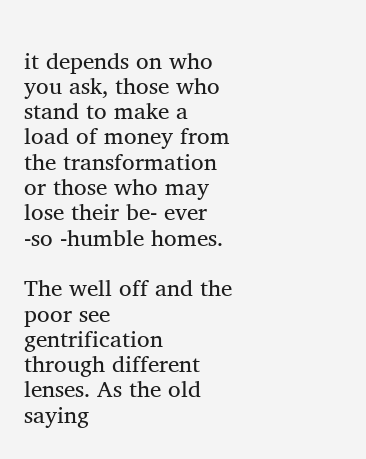it depends on who you ask, those who stand to make a load of money from the transformation or those who may lose their be- ever -so -humble homes.

The well off and the poor see gentrification through different lenses. As the old saying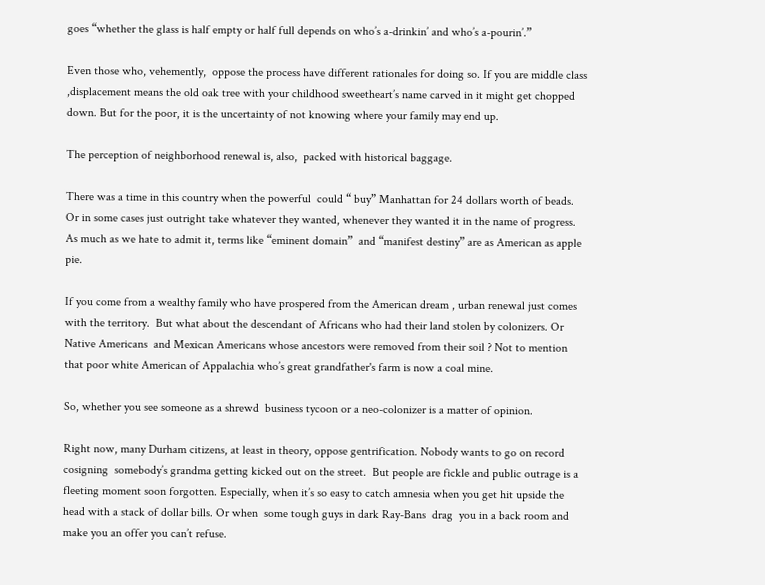goes “whether the glass is half empty or half full depends on who’s a-drinkin’ and who’s a-pourin’.”

Even those who, vehemently,  oppose the process have different rationales for doing so. If you are middle class ,displacement means the old oak tree with your childhood sweetheart’s name carved in it might get chopped down. But for the poor, it is the uncertainty of not knowing where your family may end up.

The perception of neighborhood renewal is, also,  packed with historical baggage.

There was a time in this country when the powerful  could “ buy” Manhattan for 24 dollars worth of beads. Or in some cases just outright take whatever they wanted, whenever they wanted it in the name of progress. As much as we hate to admit it, terms like “eminent domain”  and “manifest destiny” are as American as apple pie.

If you come from a wealthy family who have prospered from the American dream , urban renewal just comes with the territory.  But what about the descendant of Africans who had their land stolen by colonizers. Or Native Americans  and Mexican Americans whose ancestors were removed from their soil ? Not to mention that poor white American of Appalachia who’s great grandfather's farm is now a coal mine.

So, whether you see someone as a shrewd  business tycoon or a neo-colonizer is a matter of opinion.

Right now, many Durham citizens, at least in theory, oppose gentrification. Nobody wants to go on record cosigning  somebody’s grandma getting kicked out on the street.  But people are fickle and public outrage is a fleeting moment soon forgotten. Especially, when it’s so easy to catch amnesia when you get hit upside the head with a stack of dollar bills. Or when  some tough guys in dark Ray-Bans  drag  you in a back room and make you an offer you can’t refuse.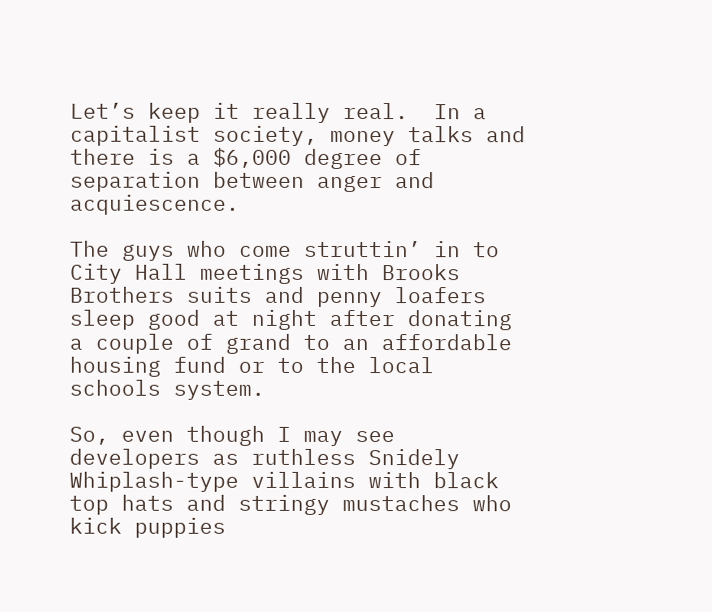Let’s keep it really real.  In a capitalist society, money talks and there is a $6,000 degree of separation between anger and acquiescence.

The guys who come struttin’ in to City Hall meetings with Brooks Brothers suits and penny loafers sleep good at night after donating a couple of grand to an affordable housing fund or to the local schools system.

So, even though I may see developers as ruthless Snidely Whiplash-type villains with black top hats and stringy mustaches who kick puppies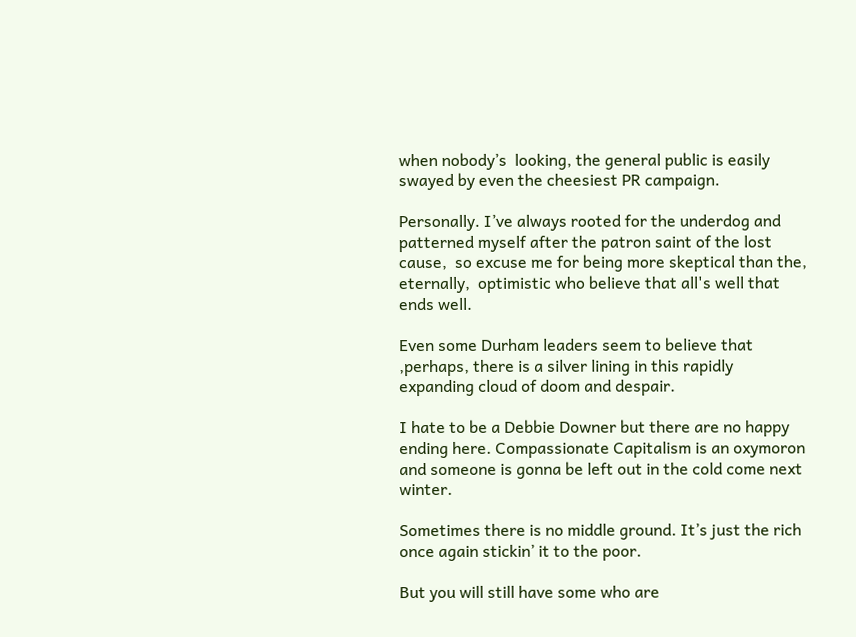when nobody’s  looking, the general public is easily swayed by even the cheesiest PR campaign.

Personally. I’ve always rooted for the underdog and patterned myself after the patron saint of the lost cause,  so excuse me for being more skeptical than the, eternally,  optimistic who believe that all's well that ends well.

Even some Durham leaders seem to believe that ,perhaps, there is a silver lining in this rapidly expanding cloud of doom and despair.

I hate to be a Debbie Downer but there are no happy ending here. Compassionate Capitalism is an oxymoron and someone is gonna be left out in the cold come next winter.

Sometimes there is no middle ground. It’s just the rich once again stickin’ it to the poor.

But you will still have some who are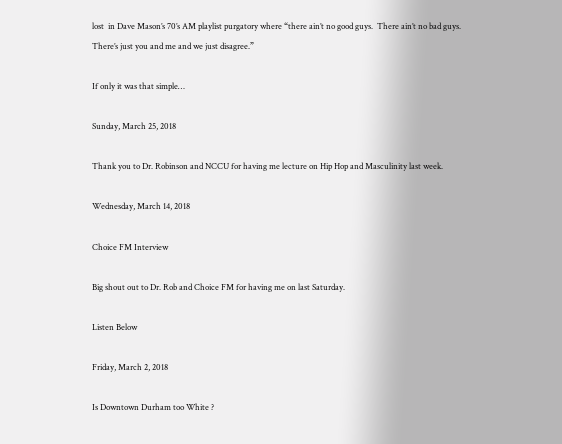lost  in Dave Mason’s 70’s AM playlist purgatory where “there ain’t no good guys.  There ain’t no bad guys. There’s just you and me and we just disagree.”

If only it was that simple…

Sunday, March 25, 2018

Thank you to Dr. Robinson and NCCU for having me lecture on Hip Hop and Masculinity last week.

Wednesday, March 14, 2018

Choice FM Interview

Big shout out to Dr. Rob and Choice FM for having me on last Saturday.

Listen Below

Friday, March 2, 2018

Is Downtown Durham too White ?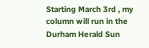Starting March 3rd , my column will run in the Durham Herald Sun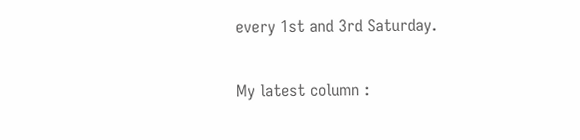every 1st and 3rd Saturday.

My latest column :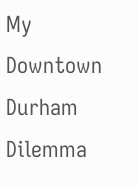My Downtown Durham Dilemma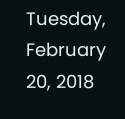Tuesday, February 20, 2018